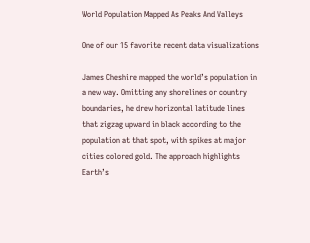World Population Mapped As Peaks And Valleys

One of our 15 favorite recent data visualizations

James Cheshire mapped the world’s population in a new way. Omitting any shorelines or country boundaries, he drew horizontal latitude lines that zigzag upward in black according to the population at that spot, with spikes at major cities colored gold. The approach highlights Earth’s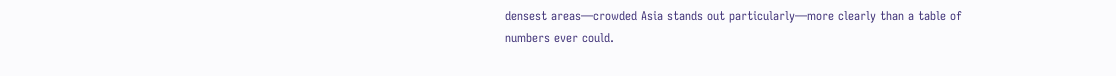densest areas—crowded Asia stands out particularly—more clearly than a table of numbers ever could.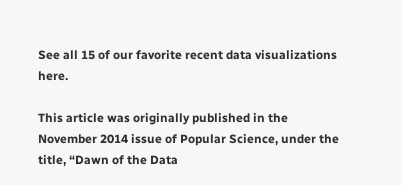See all 15 of our favorite recent data visualizations here.

This article was originally published in the November 2014 issue of Popular Science, under the title, “Dawn of the Data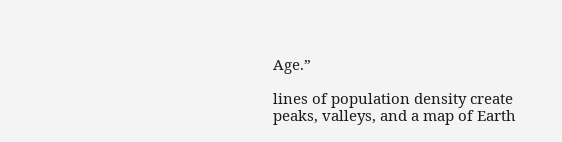Age.”

lines of population density create peaks, valleys, and a map of Earth